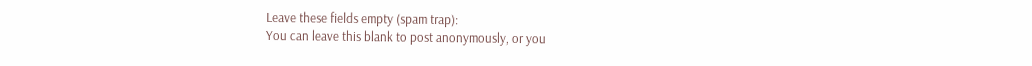Leave these fields empty (spam trap):
You can leave this blank to post anonymously, or you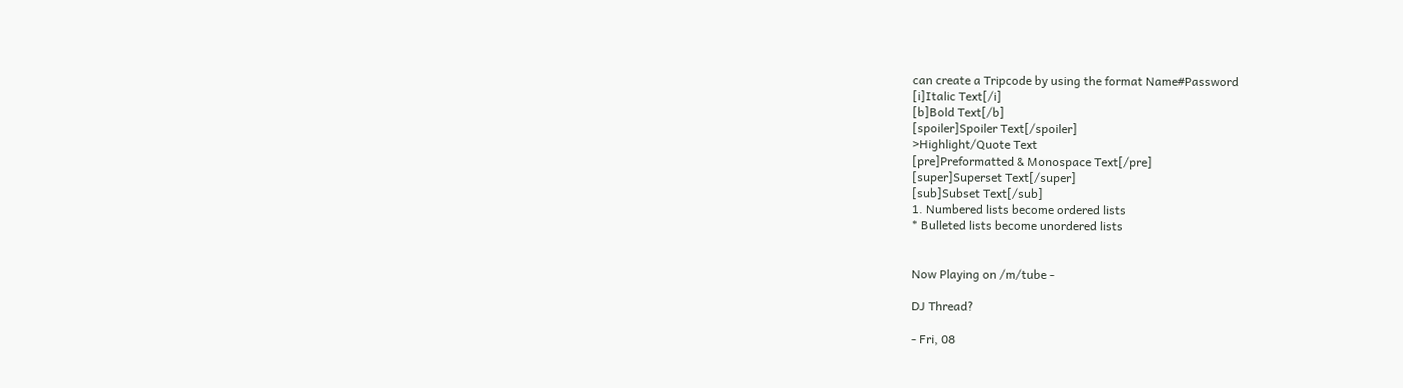can create a Tripcode by using the format Name#Password
[i]Italic Text[/i]
[b]Bold Text[/b]
[spoiler]Spoiler Text[/spoiler]
>Highlight/Quote Text
[pre]Preformatted & Monospace Text[/pre]
[super]Superset Text[/super]
[sub]Subset Text[/sub]
1. Numbered lists become ordered lists
* Bulleted lists become unordered lists


Now Playing on /m/tube -

DJ Thread?

- Fri, 08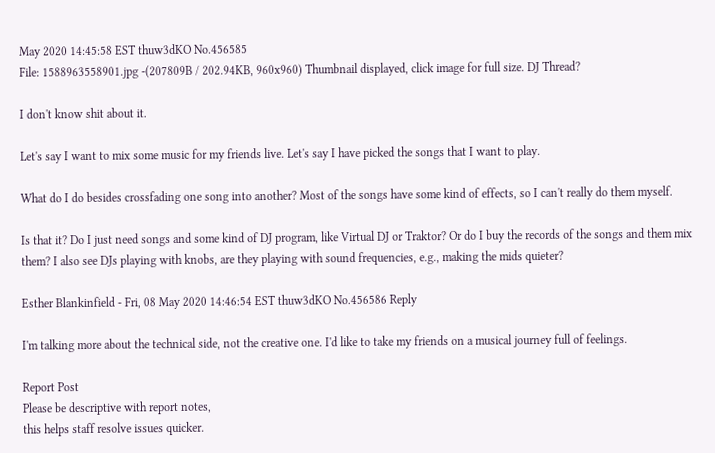May 2020 14:45:58 EST thuw3dKO No.456585
File: 1588963558901.jpg -(207809B / 202.94KB, 960x960) Thumbnail displayed, click image for full size. DJ Thread?

I don't know shit about it.

Let's say I want to mix some music for my friends live. Let's say I have picked the songs that I want to play.

What do I do besides crossfading one song into another? Most of the songs have some kind of effects, so I can't really do them myself.

Is that it? Do I just need songs and some kind of DJ program, like Virtual DJ or Traktor? Or do I buy the records of the songs and them mix them? I also see DJs playing with knobs, are they playing with sound frequencies, e.g., making the mids quieter?

Esther Blankinfield - Fri, 08 May 2020 14:46:54 EST thuw3dKO No.456586 Reply

I'm talking more about the technical side, not the creative one. I'd like to take my friends on a musical journey full of feelings.

Report Post
Please be descriptive with report notes,
this helps staff resolve issues quicker.